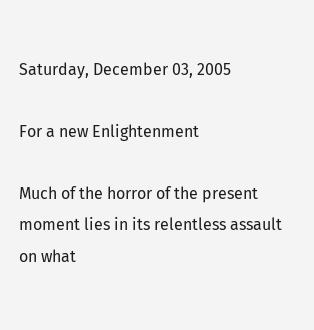Saturday, December 03, 2005

For a new Enlightenment

Much of the horror of the present moment lies in its relentless assault on what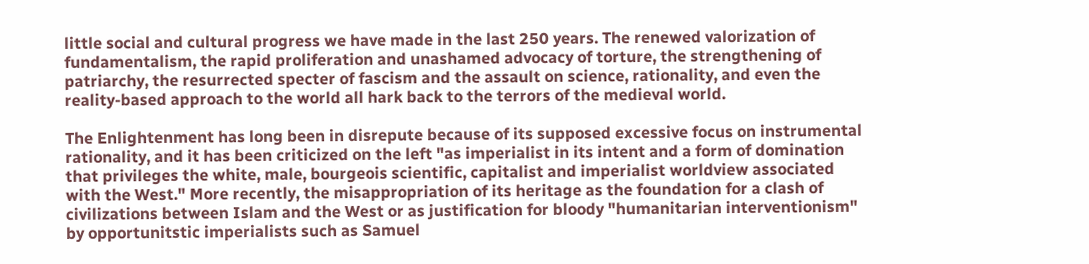little social and cultural progress we have made in the last 250 years. The renewed valorization of fundamentalism, the rapid proliferation and unashamed advocacy of torture, the strengthening of patriarchy, the resurrected specter of fascism and the assault on science, rationality, and even the reality-based approach to the world all hark back to the terrors of the medieval world.

The Enlightenment has long been in disrepute because of its supposed excessive focus on instrumental rationality, and it has been criticized on the left "as imperialist in its intent and a form of domination that privileges the white, male, bourgeois scientific, capitalist and imperialist worldview associated with the West." More recently, the misappropriation of its heritage as the foundation for a clash of civilizations between Islam and the West or as justification for bloody "humanitarian interventionism" by opportunitstic imperialists such as Samuel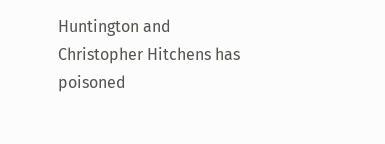Huntington and Christopher Hitchens has poisoned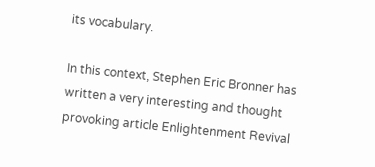its vocabulary.

In this context, Stephen Eric Bronner has written a very interesting and thought provoking article Enlightenment Revival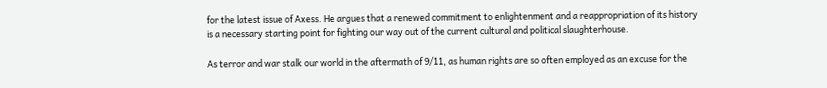for the latest issue of Axess. He argues that a renewed commitment to enlightenment and a reappropriation of its history is a necessary starting point for fighting our way out of the current cultural and political slaughterhouse.

As terror and war stalk our world in the aftermath of 9/11, as human rights are so often employed as an excuse for the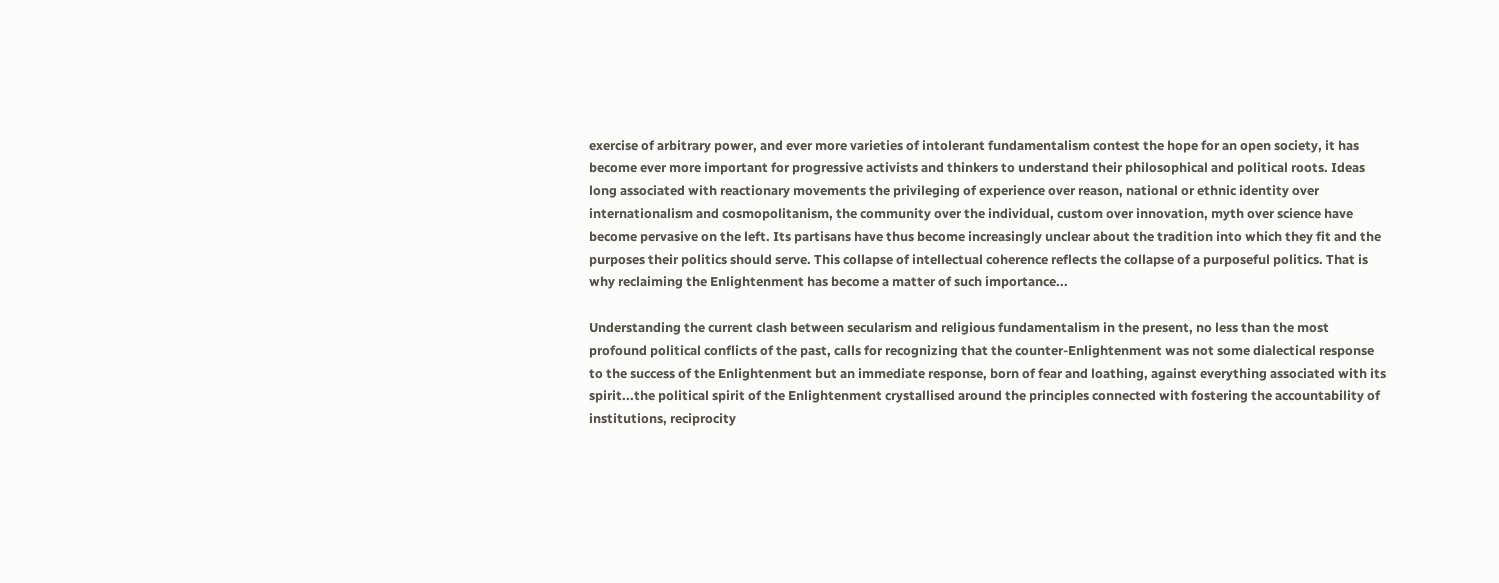exercise of arbitrary power, and ever more varieties of intolerant fundamentalism contest the hope for an open society, it has become ever more important for progressive activists and thinkers to understand their philosophical and political roots. Ideas long associated with reactionary movements the privileging of experience over reason, national or ethnic identity over internationalism and cosmopolitanism, the community over the individual, custom over innovation, myth over science have become pervasive on the left. Its partisans have thus become increasingly unclear about the tradition into which they fit and the purposes their politics should serve. This collapse of intellectual coherence reflects the collapse of a purposeful politics. That is why reclaiming the Enlightenment has become a matter of such importance...

Understanding the current clash between secularism and religious fundamentalism in the present, no less than the most profound political conflicts of the past, calls for recognizing that the counter-Enlightenment was not some dialectical response to the success of the Enlightenment but an immediate response, born of fear and loathing, against everything associated with its spirit...the political spirit of the Enlightenment crystallised around the principles connected with fostering the accountability of institutions, reciprocity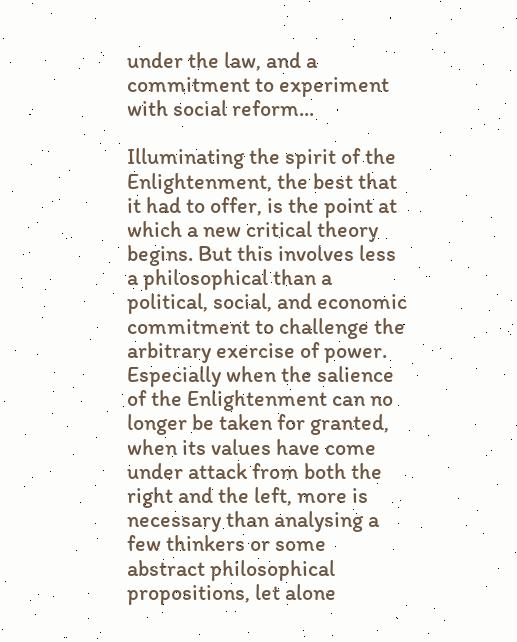under the law, and a commitment to experiment with social reform...

Illuminating the spirit of the Enlightenment, the best that it had to offer, is the point at which a new critical theory begins. But this involves less a philosophical than a political, social, and economic commitment to challenge the arbitrary exercise of power. Especially when the salience of the Enlightenment can no longer be taken for granted, when its values have come under attack from both the right and the left, more is necessary than analysing a few thinkers or some abstract philosophical propositions, let alone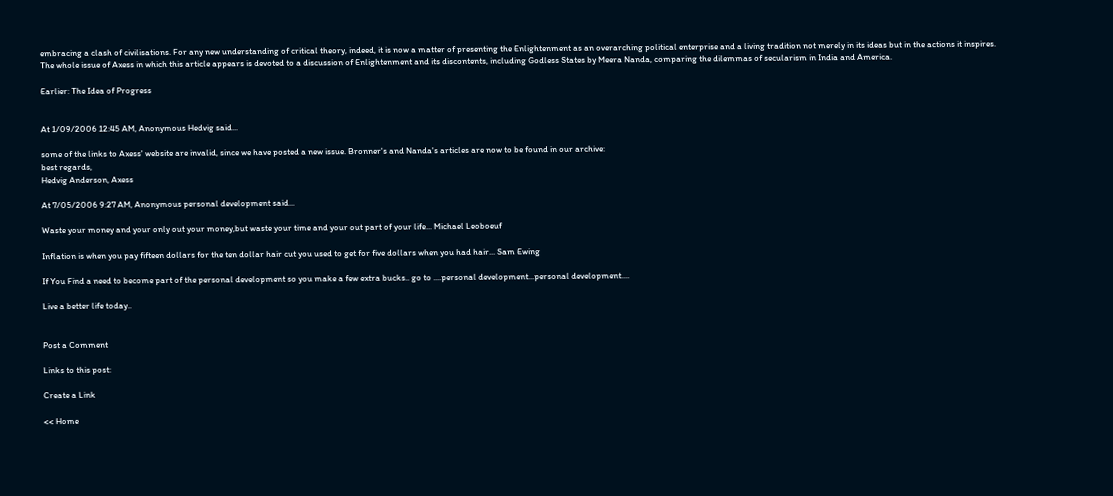embracing a clash of civilisations. For any new understanding of critical theory, indeed, it is now a matter of presenting the Enlightenment as an overarching political enterprise and a living tradition not merely in its ideas but in the actions it inspires.
The whole issue of Axess in which this article appears is devoted to a discussion of Enlightenment and its discontents, including Godless States by Meera Nanda, comparing the dilemmas of secularism in India and America.

Earlier: The Idea of Progress


At 1/09/2006 12:45 AM, Anonymous Hedvig said...

some of the links to Axess' website are invalid, since we have posted a new issue. Bronner's and Nanda's articles are now to be found in our archive:
best regards,
Hedvig Anderson, Axess

At 7/05/2006 9:27 AM, Anonymous personal development said...

Waste your money and your only out your money,but waste your time and your out part of your life... Michael Leoboeuf

Inflation is when you pay fifteen dollars for the ten dollar hair cut you used to get for five dollars when you had hair... Sam Ewing

If You Find a need to become part of the personal development so you make a few extra bucks.. go to ....personal development...personal development....

Live a better life today..


Post a Comment

Links to this post:

Create a Link

<< Home